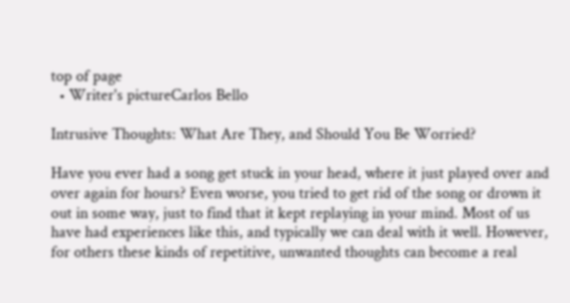top of page
  • Writer's pictureCarlos Bello

Intrusive Thoughts: What Are They, and Should You Be Worried?

Have you ever had a song get stuck in your head, where it just played over and over again for hours? Even worse, you tried to get rid of the song or drown it out in some way, just to find that it kept replaying in your mind. Most of us have had experiences like this, and typically we can deal with it well. However, for others these kinds of repetitive, unwanted thoughts can become a real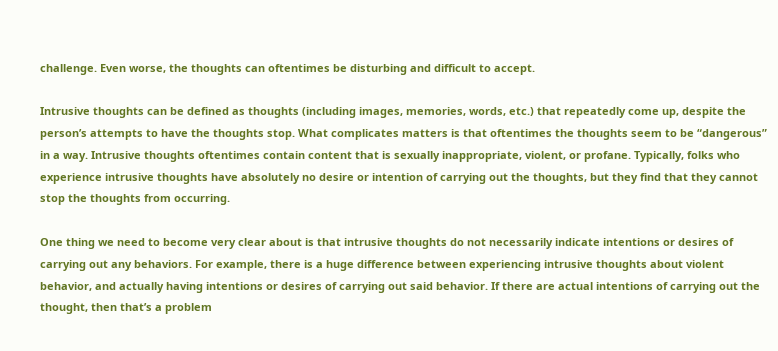challenge. Even worse, the thoughts can oftentimes be disturbing and difficult to accept.

Intrusive thoughts can be defined as thoughts (including images, memories, words, etc.) that repeatedly come up, despite the person’s attempts to have the thoughts stop. What complicates matters is that oftentimes the thoughts seem to be “dangerous” in a way. Intrusive thoughts oftentimes contain content that is sexually inappropriate, violent, or profane. Typically, folks who experience intrusive thoughts have absolutely no desire or intention of carrying out the thoughts, but they find that they cannot stop the thoughts from occurring.

One thing we need to become very clear about is that intrusive thoughts do not necessarily indicate intentions or desires of carrying out any behaviors. For example, there is a huge difference between experiencing intrusive thoughts about violent behavior, and actually having intentions or desires of carrying out said behavior. If there are actual intentions of carrying out the thought, then that’s a problem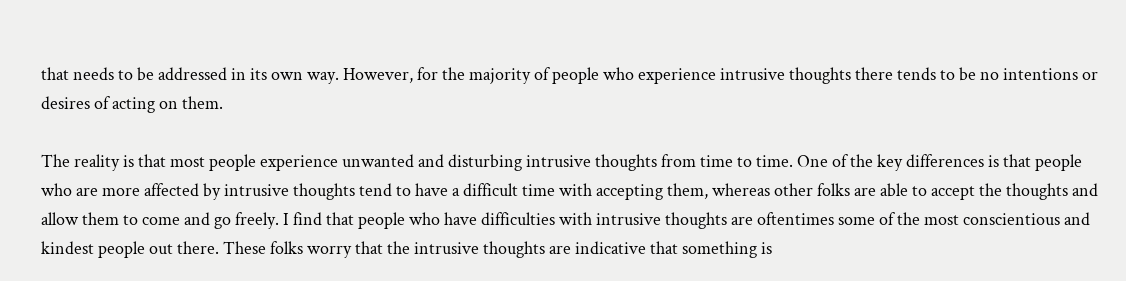that needs to be addressed in its own way. However, for the majority of people who experience intrusive thoughts there tends to be no intentions or desires of acting on them.

The reality is that most people experience unwanted and disturbing intrusive thoughts from time to time. One of the key differences is that people who are more affected by intrusive thoughts tend to have a difficult time with accepting them, whereas other folks are able to accept the thoughts and allow them to come and go freely. I find that people who have difficulties with intrusive thoughts are oftentimes some of the most conscientious and kindest people out there. These folks worry that the intrusive thoughts are indicative that something is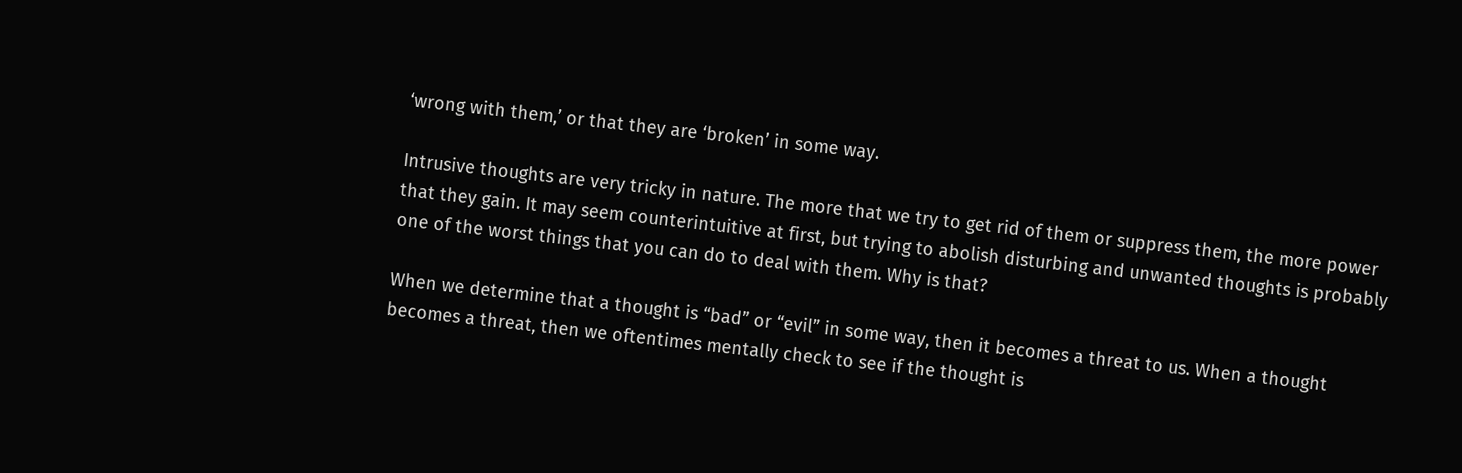‘wrong with them,’ or that they are ‘broken’ in some way.

Intrusive thoughts are very tricky in nature. The more that we try to get rid of them or suppress them, the more power that they gain. It may seem counterintuitive at first, but trying to abolish disturbing and unwanted thoughts is probably one of the worst things that you can do to deal with them. Why is that?

When we determine that a thought is “bad” or “evil” in some way, then it becomes a threat to us. When a thought becomes a threat, then we oftentimes mentally check to see if the thought is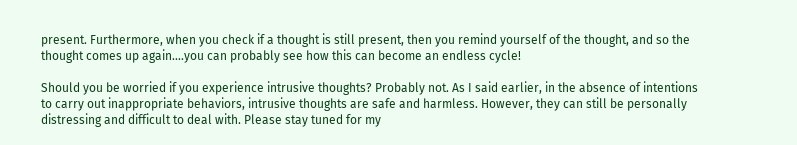present. Furthermore, when you check if a thought is still present, then you remind yourself of the thought, and so the thought comes up again….you can probably see how this can become an endless cycle!

Should you be worried if you experience intrusive thoughts? Probably not. As I said earlier, in the absence of intentions to carry out inappropriate behaviors, intrusive thoughts are safe and harmless. However, they can still be personally distressing and difficult to deal with. Please stay tuned for my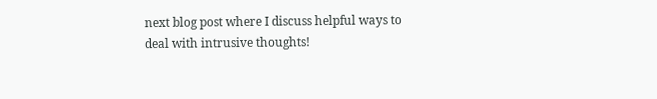next blog post where I discuss helpful ways to deal with intrusive thoughts!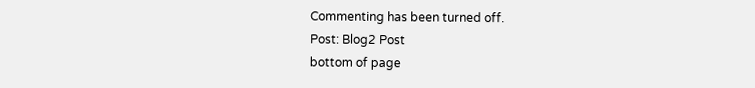Commenting has been turned off.
Post: Blog2 Post
bottom of page